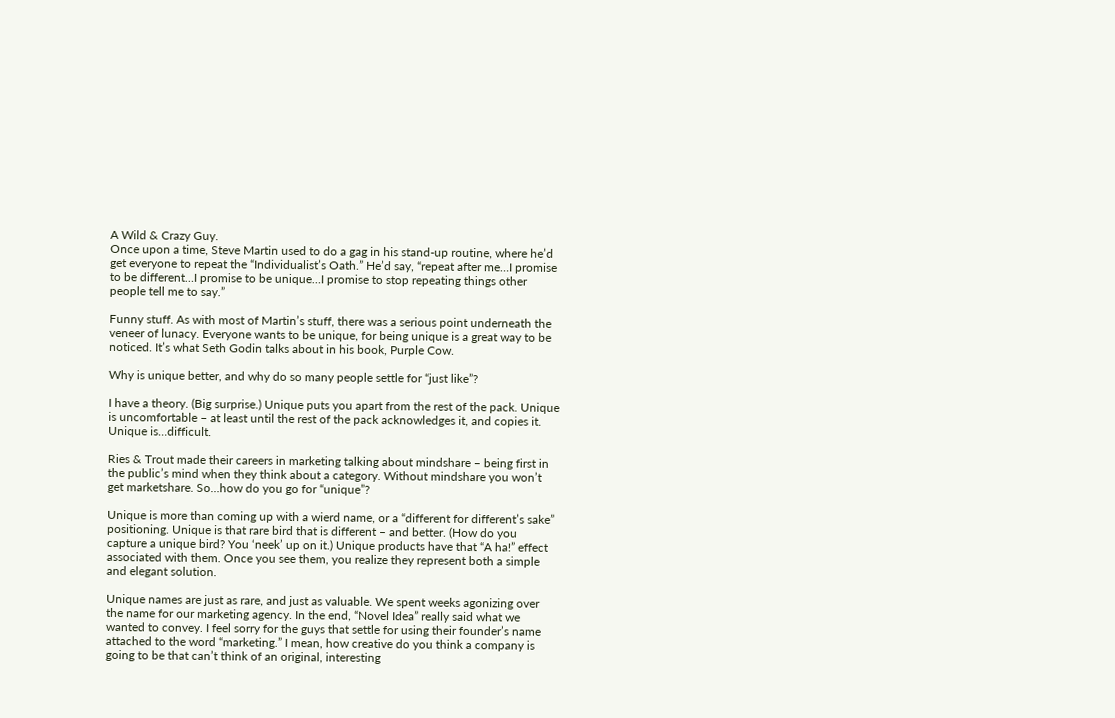A Wild & Crazy Guy.
Once upon a time, Steve Martin used to do a gag in his stand-up routine, where he’d get everyone to repeat the “Individualist’s Oath.” He’d say, “repeat after me…I promise to be different…I promise to be unique…I promise to stop repeating things other people tell me to say.”

Funny stuff. As with most of Martin’s stuff, there was a serious point underneath the veneer of lunacy. Everyone wants to be unique, for being unique is a great way to be noticed. It’s what Seth Godin talks about in his book, Purple Cow.

Why is unique better, and why do so many people settle for “just like”?

I have a theory. (Big surprise.) Unique puts you apart from the rest of the pack. Unique is uncomfortable – at least until the rest of the pack acknowledges it, and copies it. Unique is…difficult.

Ries & Trout made their careers in marketing talking about mindshare – being first in the public’s mind when they think about a category. Without mindshare you won’t get marketshare. So…how do you go for “unique”?

Unique is more than coming up with a wierd name, or a “different for different’s sake” positioning. Unique is that rare bird that is different – and better. (How do you capture a unique bird? You ‘neek’ up on it.) Unique products have that “A ha!” effect associated with them. Once you see them, you realize they represent both a simple and elegant solution.

Unique names are just as rare, and just as valuable. We spent weeks agonizing over the name for our marketing agency. In the end, “Novel Idea” really said what we wanted to convey. I feel sorry for the guys that settle for using their founder’s name attached to the word “marketing.” I mean, how creative do you think a company is going to be that can’t think of an original, interesting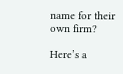name for their own firm?

Here’s a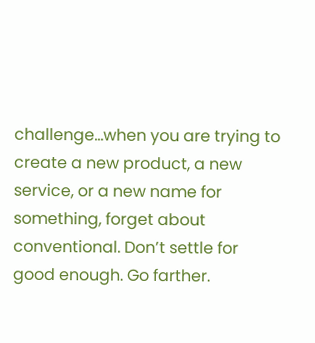challenge…when you are trying to create a new product, a new service, or a new name for something, forget about conventional. Don’t settle for good enough. Go farther.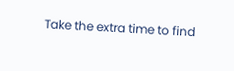Take the extra time to find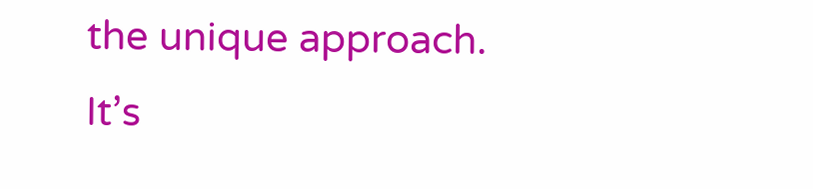the unique approach. It’s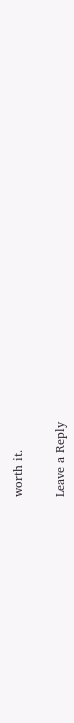worth it.

Leave a Reply